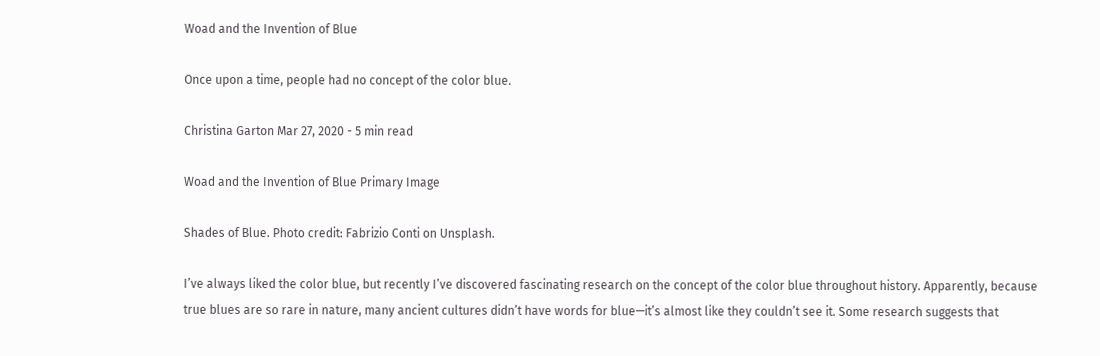Woad and the Invention of Blue

Once upon a time, people had no concept of the color blue.

Christina Garton Mar 27, 2020 - 5 min read

Woad and the Invention of Blue Primary Image

Shades of Blue. Photo credit: Fabrizio Conti on Unsplash.

I’ve always liked the color blue, but recently I’ve discovered fascinating research on the concept of the color blue throughout history. Apparently, because true blues are so rare in nature, many ancient cultures didn’t have words for blue—it’s almost like they couldn’t see it. Some research suggests that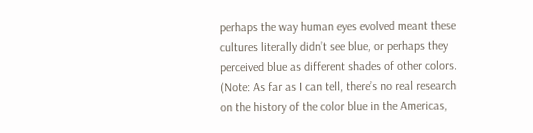perhaps the way human eyes evolved meant these cultures literally didn’t see blue, or perhaps they perceived blue as different shades of other colors. (Note: As far as I can tell, there’s no real research on the history of the color blue in the Americas,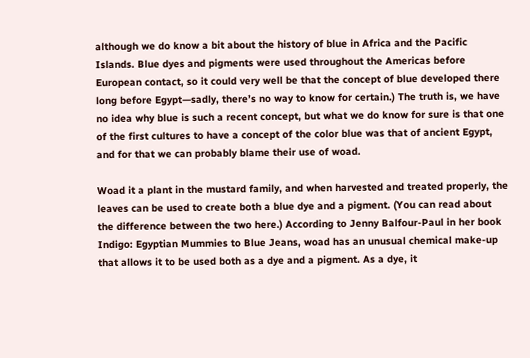although we do know a bit about the history of blue in Africa and the Pacific Islands. Blue dyes and pigments were used throughout the Americas before European contact, so it could very well be that the concept of blue developed there long before Egypt—sadly, there’s no way to know for certain.) The truth is, we have no idea why blue is such a recent concept, but what we do know for sure is that one of the first cultures to have a concept of the color blue was that of ancient Egypt, and for that we can probably blame their use of woad.

Woad it a plant in the mustard family, and when harvested and treated properly, the leaves can be used to create both a blue dye and a pigment. (You can read about the difference between the two here.) According to Jenny Balfour-Paul in her book Indigo: Egyptian Mummies to Blue Jeans, woad has an unusual chemical make-up that allows it to be used both as a dye and a pigment. As a dye, it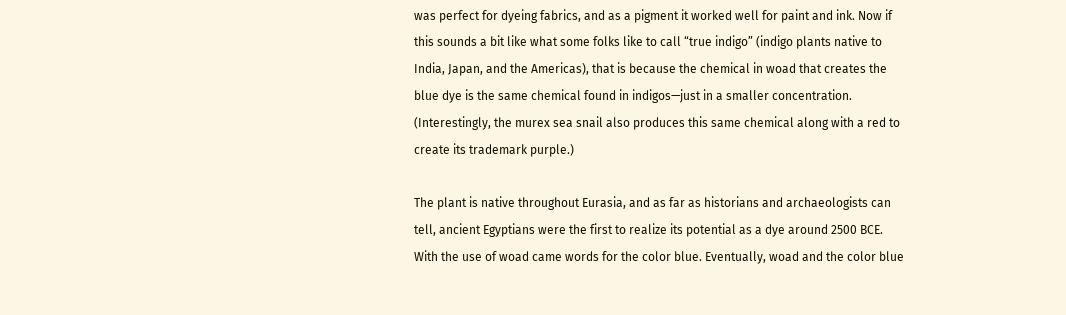was perfect for dyeing fabrics, and as a pigment it worked well for paint and ink. Now if this sounds a bit like what some folks like to call “true indigo” (indigo plants native to India, Japan, and the Americas), that is because the chemical in woad that creates the blue dye is the same chemical found in indigos—just in a smaller concentration. (Interestingly, the murex sea snail also produces this same chemical along with a red to create its trademark purple.)

The plant is native throughout Eurasia, and as far as historians and archaeologists can tell, ancient Egyptians were the first to realize its potential as a dye around 2500 BCE. With the use of woad came words for the color blue. Eventually, woad and the color blue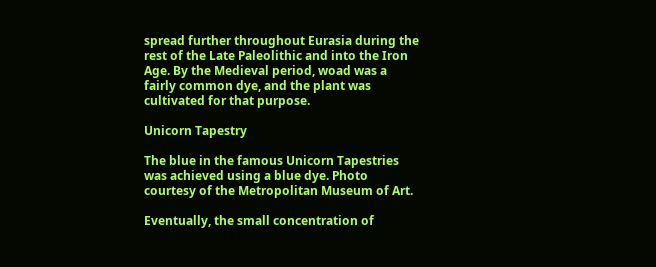spread further throughout Eurasia during the rest of the Late Paleolithic and into the Iron Age. By the Medieval period, woad was a fairly common dye, and the plant was cultivated for that purpose.

Unicorn Tapestry

The blue in the famous Unicorn Tapestries was achieved using a blue dye. Photo courtesy of the Metropolitan Museum of Art.

Eventually, the small concentration of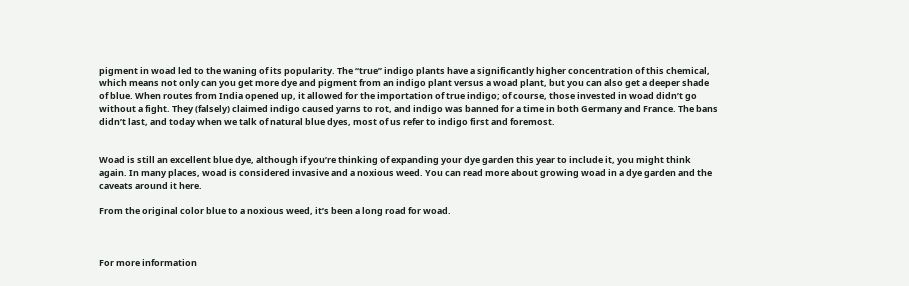pigment in woad led to the waning of its popularity. The “true” indigo plants have a significantly higher concentration of this chemical, which means not only can you get more dye and pigment from an indigo plant versus a woad plant, but you can also get a deeper shade of blue. When routes from India opened up, it allowed for the importation of true indigo; of course, those invested in woad didn’t go without a fight. They (falsely) claimed indigo caused yarns to rot, and indigo was banned for a time in both Germany and France. The bans didn’t last, and today when we talk of natural blue dyes, most of us refer to indigo first and foremost.


Woad is still an excellent blue dye, although if you’re thinking of expanding your dye garden this year to include it, you might think again. In many places, woad is considered invasive and a noxious weed. You can read more about growing woad in a dye garden and the caveats around it here.

From the original color blue to a noxious weed, it’s been a long road for woad.



For more information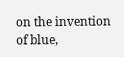on the invention of blue,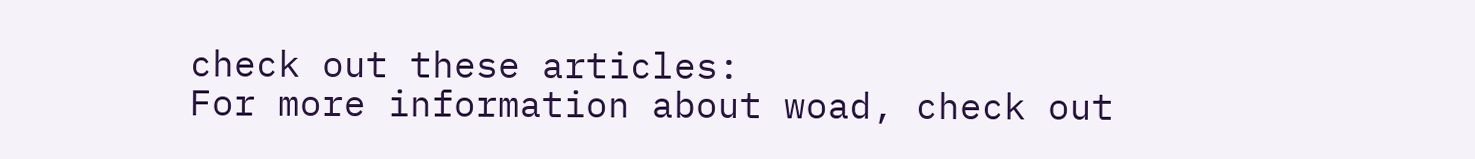check out these articles:
For more information about woad, check out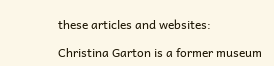these articles and websites:

Christina Garton is a former museum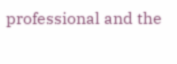professional and the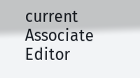current Associate Editor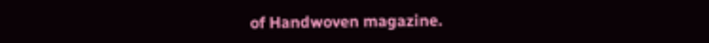of Handwoven magazine.